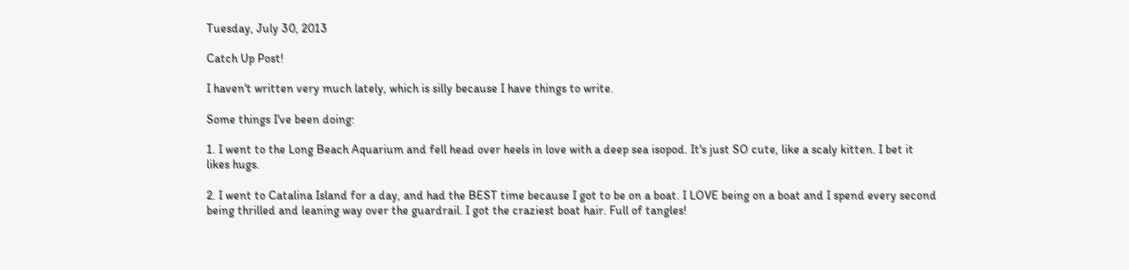Tuesday, July 30, 2013

Catch Up Post!

I haven't written very much lately, which is silly because I have things to write.

Some things I've been doing:

1. I went to the Long Beach Aquarium and fell head over heels in love with a deep sea isopod. It's just SO cute, like a scaly kitten. I bet it likes hugs.

2. I went to Catalina Island for a day, and had the BEST time because I got to be on a boat. I LOVE being on a boat and I spend every second being thrilled and leaning way over the guardrail. I got the craziest boat hair. Full of tangles!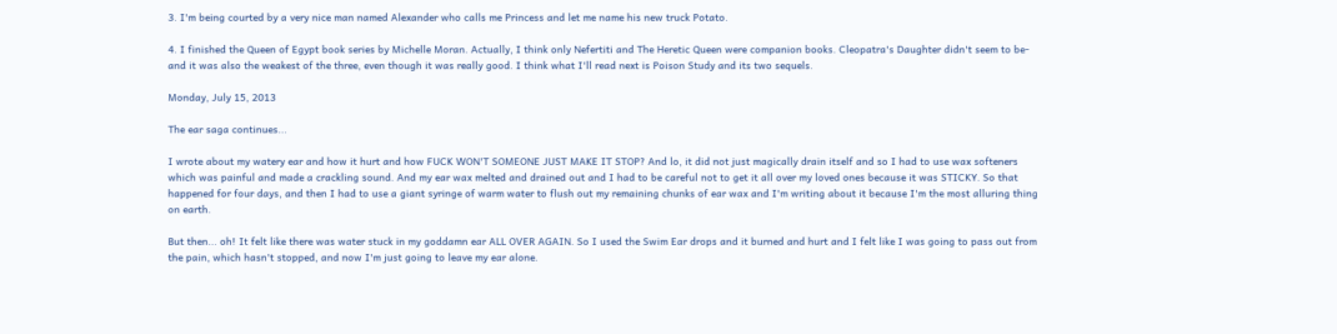3. I'm being courted by a very nice man named Alexander who calls me Princess and let me name his new truck Potato.

4. I finished the Queen of Egypt book series by Michelle Moran. Actually, I think only Nefertiti and The Heretic Queen were companion books. Cleopatra's Daughter didn't seem to be- and it was also the weakest of the three, even though it was really good. I think what I'll read next is Poison Study and its two sequels.

Monday, July 15, 2013

The ear saga continues...

I wrote about my watery ear and how it hurt and how FUCK WON'T SOMEONE JUST MAKE IT STOP? And lo, it did not just magically drain itself and so I had to use wax softeners which was painful and made a crackling sound. And my ear wax melted and drained out and I had to be careful not to get it all over my loved ones because it was STICKY. So that happened for four days, and then I had to use a giant syringe of warm water to flush out my remaining chunks of ear wax and I'm writing about it because I'm the most alluring thing on earth.

But then... oh! It felt like there was water stuck in my goddamn ear ALL OVER AGAIN. So I used the Swim Ear drops and it burned and hurt and I felt like I was going to pass out from the pain, which hasn't stopped, and now I'm just going to leave my ear alone.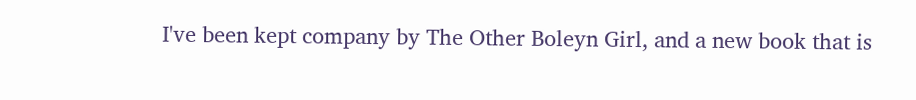I've been kept company by The Other Boleyn Girl, and a new book that is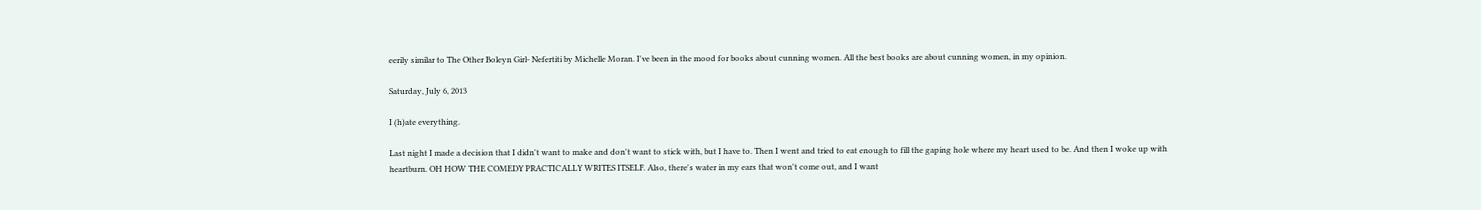eerily similar to The Other Boleyn Girl- Nefertiti by Michelle Moran. I've been in the mood for books about cunning women. All the best books are about cunning women, in my opinion.

Saturday, July 6, 2013

I (h)ate everything.

Last night I made a decision that I didn't want to make and don't want to stick with, but I have to. Then I went and tried to eat enough to fill the gaping hole where my heart used to be. And then I woke up with heartburn. OH HOW THE COMEDY PRACTICALLY WRITES ITSELF. Also, there's water in my ears that won't come out, and I want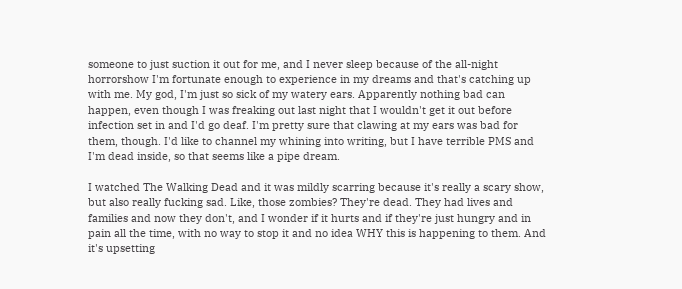someone to just suction it out for me, and I never sleep because of the all-night horrorshow I'm fortunate enough to experience in my dreams and that's catching up with me. My god, I'm just so sick of my watery ears. Apparently nothing bad can happen, even though I was freaking out last night that I wouldn't get it out before infection set in and I'd go deaf. I'm pretty sure that clawing at my ears was bad for them, though. I'd like to channel my whining into writing, but I have terrible PMS and I'm dead inside, so that seems like a pipe dream.

I watched The Walking Dead and it was mildly scarring because it's really a scary show, but also really fucking sad. Like, those zombies? They're dead. They had lives and families and now they don't, and I wonder if it hurts and if they're just hungry and in pain all the time, with no way to stop it and no idea WHY this is happening to them. And it's upsetting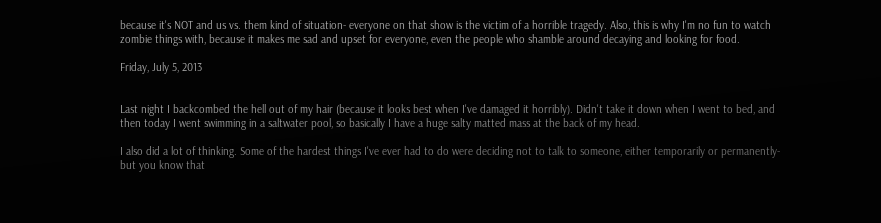because it's NOT and us vs. them kind of situation- everyone on that show is the victim of a horrible tragedy. Also, this is why I'm no fun to watch zombie things with, because it makes me sad and upset for everyone, even the people who shamble around decaying and looking for food.

Friday, July 5, 2013


Last night I backcombed the hell out of my hair (because it looks best when I've damaged it horribly). Didn't take it down when I went to bed, and then today I went swimming in a saltwater pool, so basically I have a huge salty matted mass at the back of my head.

I also did a lot of thinking. Some of the hardest things I've ever had to do were deciding not to talk to someone, either temporarily or permanently- but you know that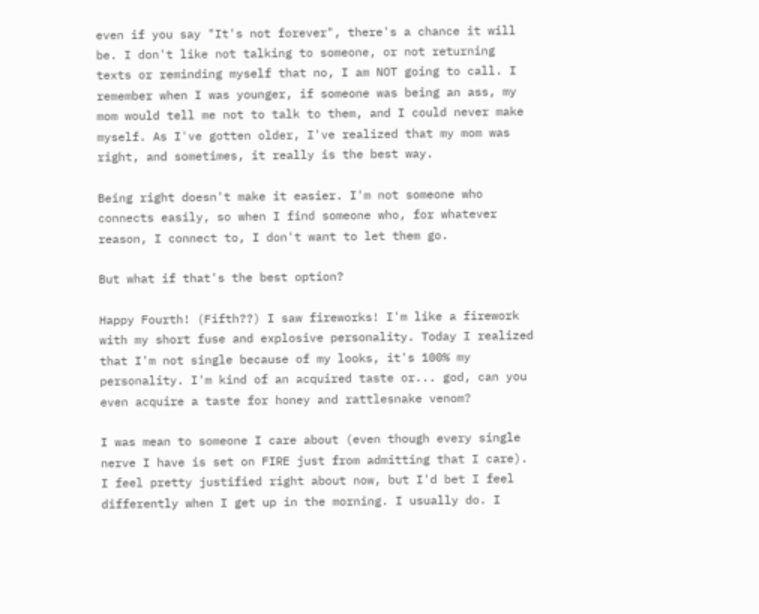even if you say "It's not forever", there's a chance it will be. I don't like not talking to someone, or not returning texts or reminding myself that no, I am NOT going to call. I remember when I was younger, if someone was being an ass, my mom would tell me not to talk to them, and I could never make myself. As I've gotten older, I've realized that my mom was right, and sometimes, it really is the best way.

Being right doesn't make it easier. I'm not someone who connects easily, so when I find someone who, for whatever reason, I connect to, I don't want to let them go.

But what if that's the best option?

Happy Fourth! (Fifth??) I saw fireworks! I'm like a firework with my short fuse and explosive personality. Today I realized that I'm not single because of my looks, it's 100% my personality. I'm kind of an acquired taste or... god, can you even acquire a taste for honey and rattlesnake venom?

I was mean to someone I care about (even though every single nerve I have is set on FIRE just from admitting that I care). I feel pretty justified right about now, but I'd bet I feel differently when I get up in the morning. I usually do. I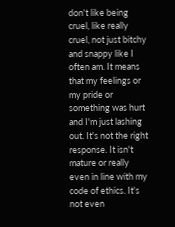don't like being cruel, like really cruel, not just bitchy and snappy like I often am. It means that my feelings or my pride or something was hurt and I'm just lashing out. It's not the right response. It isn't mature or really even in line with my code of ethics. It's not even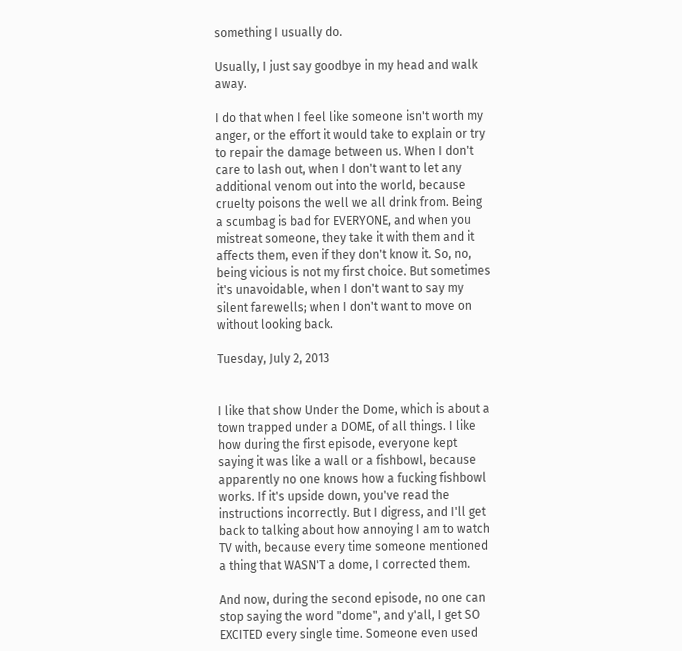something I usually do.

Usually, I just say goodbye in my head and walk away.

I do that when I feel like someone isn't worth my anger, or the effort it would take to explain or try to repair the damage between us. When I don't care to lash out, when I don't want to let any additional venom out into the world, because cruelty poisons the well we all drink from. Being a scumbag is bad for EVERYONE, and when you mistreat someone, they take it with them and it affects them, even if they don't know it. So, no, being vicious is not my first choice. But sometimes it's unavoidable, when I don't want to say my silent farewells; when I don't want to move on without looking back.

Tuesday, July 2, 2013


I like that show Under the Dome, which is about a town trapped under a DOME, of all things. I like how during the first episode, everyone kept saying it was like a wall or a fishbowl, because apparently no one knows how a fucking fishbowl works. If it's upside down, you've read the instructions incorrectly. But I digress, and I'll get back to talking about how annoying I am to watch TV with, because every time someone mentioned a thing that WASN'T a dome, I corrected them.

And now, during the second episode, no one can stop saying the word "dome", and y'all, I get SO EXCITED every single time. Someone even used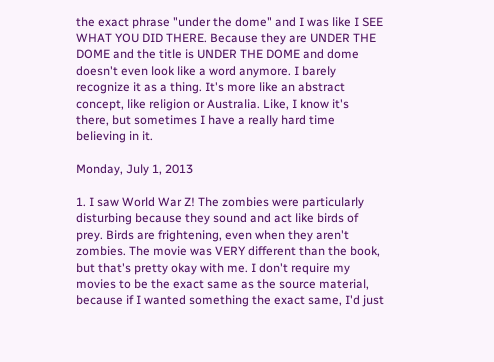the exact phrase "under the dome" and I was like I SEE WHAT YOU DID THERE. Because they are UNDER THE DOME and the title is UNDER THE DOME and dome doesn't even look like a word anymore. I barely recognize it as a thing. It's more like an abstract concept, like religion or Australia. Like, I know it's there, but sometimes I have a really hard time believing in it.

Monday, July 1, 2013

1. I saw World War Z! The zombies were particularly disturbing because they sound and act like birds of prey. Birds are frightening, even when they aren't zombies. The movie was VERY different than the book, but that's pretty okay with me. I don't require my movies to be the exact same as the source material, because if I wanted something the exact same, I'd just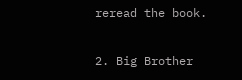reread the book.

2. Big Brother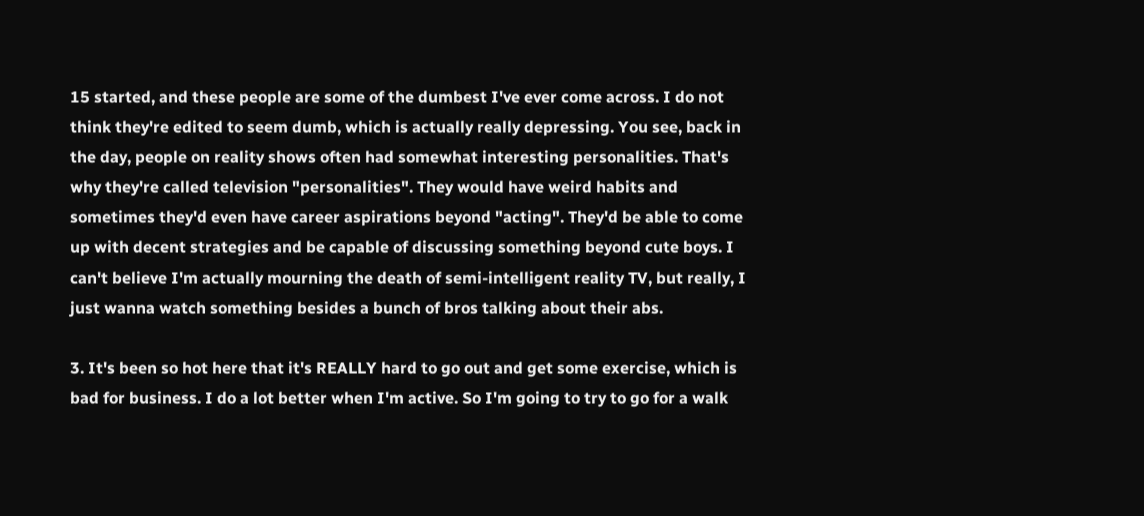15 started, and these people are some of the dumbest I've ever come across. I do not think they're edited to seem dumb, which is actually really depressing. You see, back in the day, people on reality shows often had somewhat interesting personalities. That's why they're called television "personalities". They would have weird habits and sometimes they'd even have career aspirations beyond "acting". They'd be able to come up with decent strategies and be capable of discussing something beyond cute boys. I can't believe I'm actually mourning the death of semi-intelligent reality TV, but really, I just wanna watch something besides a bunch of bros talking about their abs.

3. It's been so hot here that it's REALLY hard to go out and get some exercise, which is bad for business. I do a lot better when I'm active. So I'm going to try to go for a walk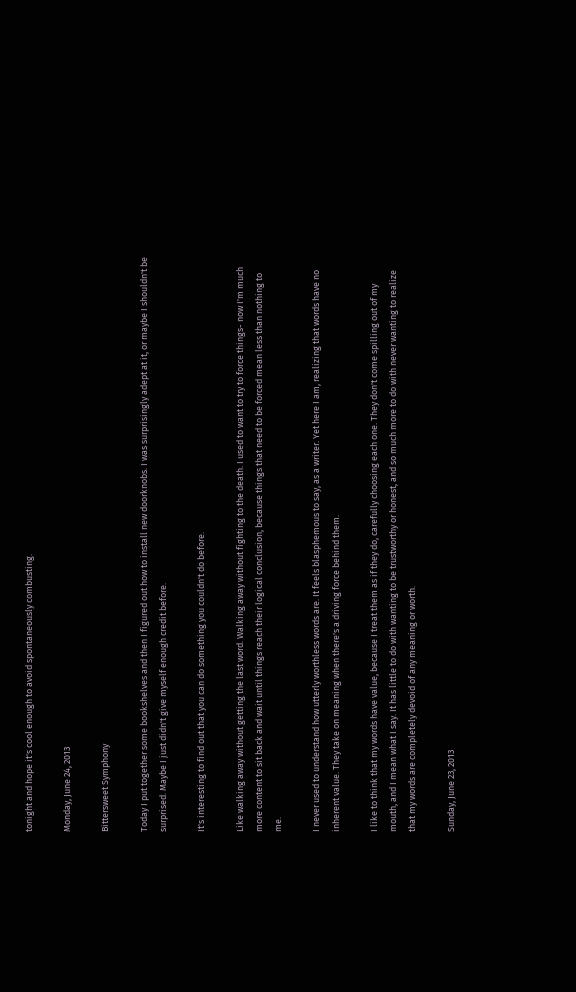tonight and hope it's cool enough to avoid spontaneously combusting.

Monday, June 24, 2013

Bittersweet Symphony

Today I put together some bookshelves and then I figured out how to install new doorknobs. I was surprisingly adept at it, or maybe I shouldn't be surprised. Maybe I just didn't give myself enough credit before.

It's interesting to find out that you can do something you couldn't do before.

Like walking away without getting the last word. Walking away without fighting to the death. I used to want to try to force things- now I'm much more content to sit back and wait until things reach their logical conclusion, because things that need to be forced mean less than nothing to me.

I never used to understand how utterly worthless words are. It feels blasphemous to say, as a writer. Yet here I am, realizing that words have no inherent value. They take on meaning when there's a driving force behind them.

I like to think that my words have value, because I treat them as if they do, carefully choosing each one. They don't come spilling out of my mouth, and I mean what I say. It has little to do with wanting to be trustworthy or honest, and so much more to do with never wanting to realize that my words are completely devoid of any meaning or worth.

Sunday, June 23, 2013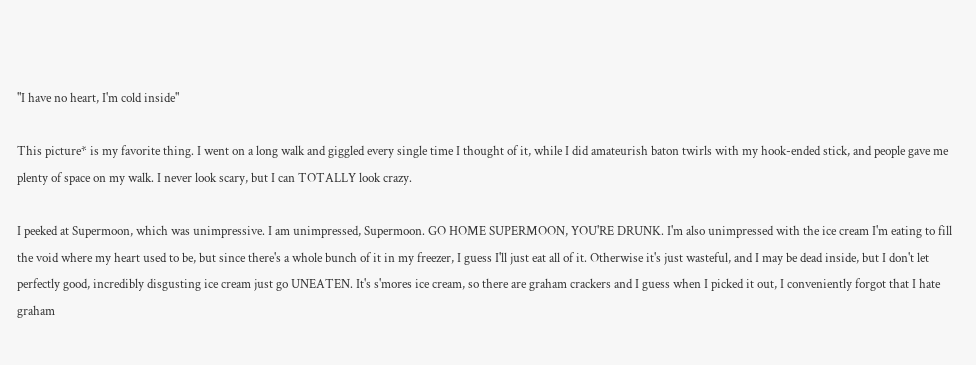"I have no heart, I'm cold inside"

This picture* is my favorite thing. I went on a long walk and giggled every single time I thought of it, while I did amateurish baton twirls with my hook-ended stick, and people gave me plenty of space on my walk. I never look scary, but I can TOTALLY look crazy.

I peeked at Supermoon, which was unimpressive. I am unimpressed, Supermoon. GO HOME SUPERMOON, YOU'RE DRUNK. I'm also unimpressed with the ice cream I'm eating to fill the void where my heart used to be, but since there's a whole bunch of it in my freezer, I guess I'll just eat all of it. Otherwise it's just wasteful, and I may be dead inside, but I don't let perfectly good, incredibly disgusting ice cream just go UNEATEN. It's s'mores ice cream, so there are graham crackers and I guess when I picked it out, I conveniently forgot that I hate graham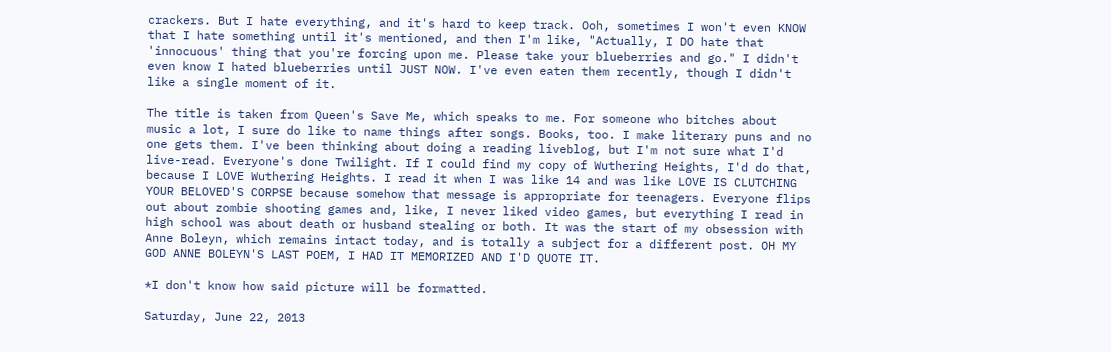crackers. But I hate everything, and it's hard to keep track. Ooh, sometimes I won't even KNOW that I hate something until it's mentioned, and then I'm like, "Actually, I DO hate that 'innocuous' thing that you're forcing upon me. Please take your blueberries and go." I didn't even know I hated blueberries until JUST NOW. I've even eaten them recently, though I didn't like a single moment of it.

The title is taken from Queen's Save Me, which speaks to me. For someone who bitches about music a lot, I sure do like to name things after songs. Books, too. I make literary puns and no one gets them. I've been thinking about doing a reading liveblog, but I'm not sure what I'd live-read. Everyone's done Twilight. If I could find my copy of Wuthering Heights, I'd do that, because I LOVE Wuthering Heights. I read it when I was like 14 and was like LOVE IS CLUTCHING YOUR BELOVED'S CORPSE because somehow that message is appropriate for teenagers. Everyone flips out about zombie shooting games and, like, I never liked video games, but everything I read in high school was about death or husband stealing or both. It was the start of my obsession with Anne Boleyn, which remains intact today, and is totally a subject for a different post. OH MY GOD ANNE BOLEYN'S LAST POEM, I HAD IT MEMORIZED AND I'D QUOTE IT.

*I don't know how said picture will be formatted.

Saturday, June 22, 2013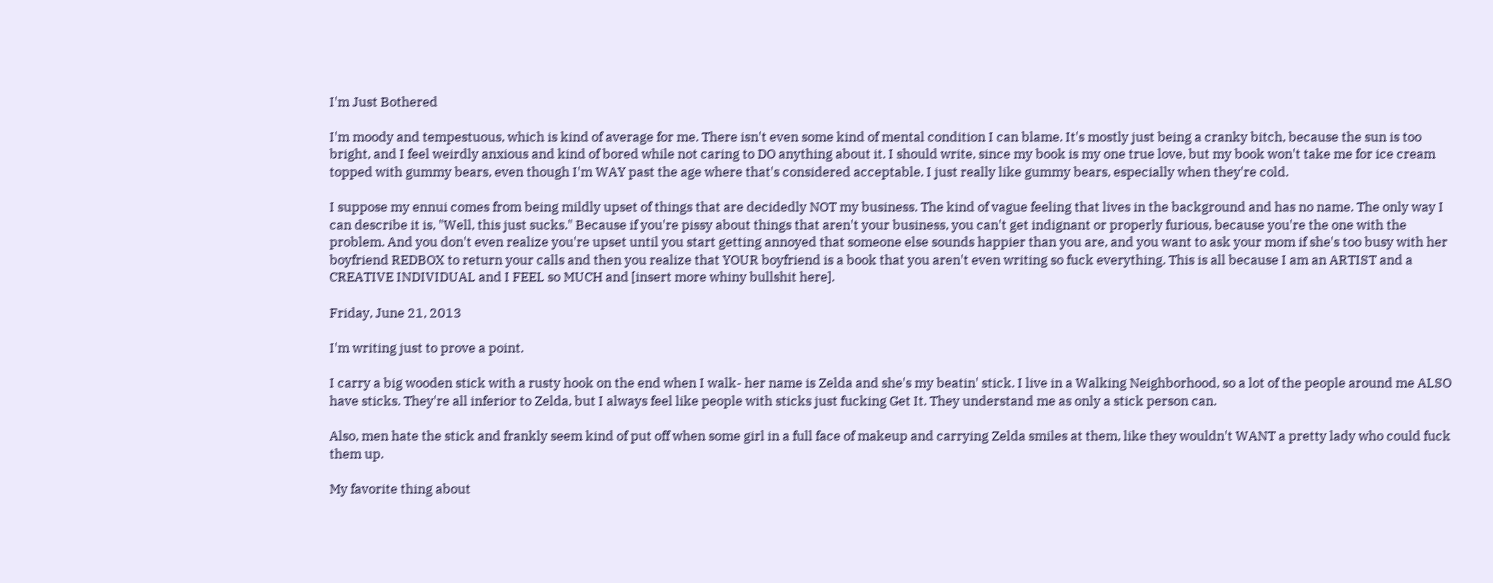I'm Just Bothered

I'm moody and tempestuous, which is kind of average for me. There isn't even some kind of mental condition I can blame. It's mostly just being a cranky bitch, because the sun is too bright, and I feel weirdly anxious and kind of bored while not caring to DO anything about it. I should write, since my book is my one true love, but my book won't take me for ice cream topped with gummy bears, even though I'm WAY past the age where that's considered acceptable. I just really like gummy bears, especially when they're cold.

I suppose my ennui comes from being mildly upset of things that are decidedly NOT my business. The kind of vague feeling that lives in the background and has no name. The only way I can describe it is, "Well, this just sucks." Because if you're pissy about things that aren't your business, you can't get indignant or properly furious, because you're the one with the problem. And you don't even realize you're upset until you start getting annoyed that someone else sounds happier than you are, and you want to ask your mom if she's too busy with her boyfriend REDBOX to return your calls and then you realize that YOUR boyfriend is a book that you aren't even writing so fuck everything. This is all because I am an ARTIST and a CREATIVE INDIVIDUAL and I FEEL so MUCH and [insert more whiny bullshit here].

Friday, June 21, 2013

I'm writing just to prove a point.

I carry a big wooden stick with a rusty hook on the end when I walk- her name is Zelda and she's my beatin' stick. I live in a Walking Neighborhood, so a lot of the people around me ALSO have sticks. They're all inferior to Zelda, but I always feel like people with sticks just fucking Get It. They understand me as only a stick person can.

Also, men hate the stick and frankly seem kind of put off when some girl in a full face of makeup and carrying Zelda smiles at them, like they wouldn't WANT a pretty lady who could fuck them up.

My favorite thing about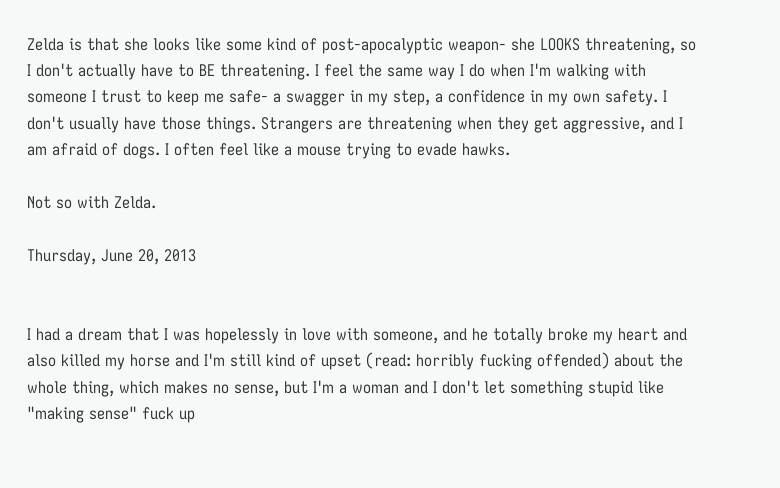Zelda is that she looks like some kind of post-apocalyptic weapon- she LOOKS threatening, so I don't actually have to BE threatening. I feel the same way I do when I'm walking with someone I trust to keep me safe- a swagger in my step, a confidence in my own safety. I don't usually have those things. Strangers are threatening when they get aggressive, and I am afraid of dogs. I often feel like a mouse trying to evade hawks.

Not so with Zelda.

Thursday, June 20, 2013


I had a dream that I was hopelessly in love with someone, and he totally broke my heart and also killed my horse and I'm still kind of upset (read: horribly fucking offended) about the whole thing, which makes no sense, but I'm a woman and I don't let something stupid like "making sense" fuck up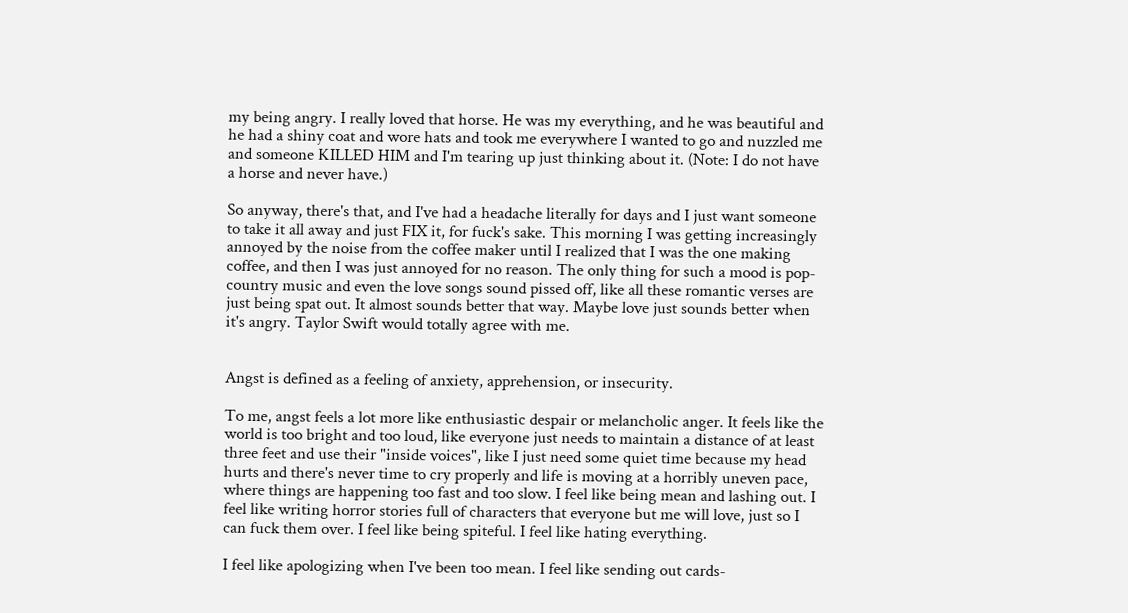my being angry. I really loved that horse. He was my everything, and he was beautiful and he had a shiny coat and wore hats and took me everywhere I wanted to go and nuzzled me and someone KILLED HIM and I'm tearing up just thinking about it. (Note: I do not have a horse and never have.)

So anyway, there's that, and I've had a headache literally for days and I just want someone to take it all away and just FIX it, for fuck's sake. This morning I was getting increasingly annoyed by the noise from the coffee maker until I realized that I was the one making coffee, and then I was just annoyed for no reason. The only thing for such a mood is pop-country music and even the love songs sound pissed off, like all these romantic verses are just being spat out. It almost sounds better that way. Maybe love just sounds better when it's angry. Taylor Swift would totally agree with me.


Angst is defined as a feeling of anxiety, apprehension, or insecurity.

To me, angst feels a lot more like enthusiastic despair or melancholic anger. It feels like the world is too bright and too loud, like everyone just needs to maintain a distance of at least three feet and use their "inside voices", like I just need some quiet time because my head hurts and there's never time to cry properly and life is moving at a horribly uneven pace, where things are happening too fast and too slow. I feel like being mean and lashing out. I feel like writing horror stories full of characters that everyone but me will love, just so I can fuck them over. I feel like being spiteful. I feel like hating everything.

I feel like apologizing when I've been too mean. I feel like sending out cards-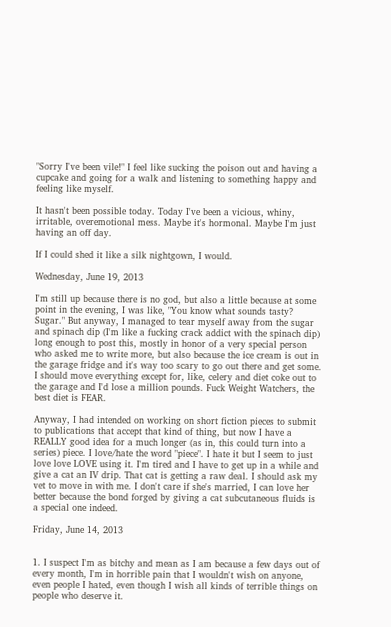"Sorry I've been vile!" I feel like sucking the poison out and having a cupcake and going for a walk and listening to something happy and feeling like myself.

It hasn't been possible today. Today I've been a vicious, whiny, irritable, overemotional mess. Maybe it's hormonal. Maybe I'm just having an off day.

If I could shed it like a silk nightgown, I would.

Wednesday, June 19, 2013

I'm still up because there is no god, but also a little because at some point in the evening, I was like, "You know what sounds tasty? Sugar." But anyway, I managed to tear myself away from the sugar and spinach dip (I'm like a fucking crack addict with the spinach dip) long enough to post this, mostly in honor of a very special person who asked me to write more, but also because the ice cream is out in the garage fridge and it's way too scary to go out there and get some. I should move everything except for, like, celery and diet coke out to the garage and I'd lose a million pounds. Fuck Weight Watchers, the best diet is FEAR.

Anyway, I had intended on working on short fiction pieces to submit to publications that accept that kind of thing, but now I have a REALLY good idea for a much longer (as in, this could turn into a series) piece. I love/hate the word "piece". I hate it but I seem to just love love LOVE using it. I'm tired and I have to get up in a while and give a cat an IV drip. That cat is getting a raw deal. I should ask my vet to move in with me. I don't care if she's married, I can love her better because the bond forged by giving a cat subcutaneous fluids is a special one indeed.

Friday, June 14, 2013


1. I suspect I'm as bitchy and mean as I am because a few days out of every month, I'm in horrible pain that I wouldn't wish on anyone, even people I hated, even though I wish all kinds of terrible things on people who deserve it.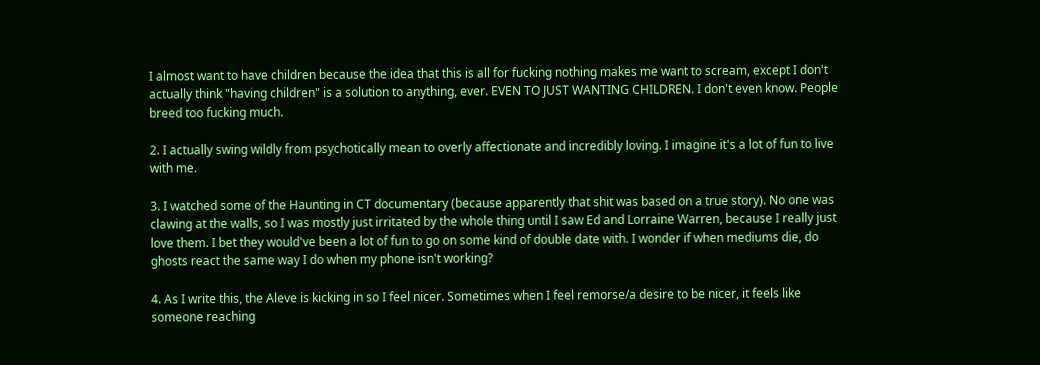I almost want to have children because the idea that this is all for fucking nothing makes me want to scream, except I don't actually think "having children" is a solution to anything, ever. EVEN TO JUST WANTING CHILDREN. I don't even know. People breed too fucking much.

2. I actually swing wildly from psychotically mean to overly affectionate and incredibly loving. I imagine it's a lot of fun to live with me.

3. I watched some of the Haunting in CT documentary (because apparently that shit was based on a true story). No one was clawing at the walls, so I was mostly just irritated by the whole thing until I saw Ed and Lorraine Warren, because I really just love them. I bet they would've been a lot of fun to go on some kind of double date with. I wonder if when mediums die, do ghosts react the same way I do when my phone isn't working?

4. As I write this, the Aleve is kicking in so I feel nicer. Sometimes when I feel remorse/a desire to be nicer, it feels like someone reaching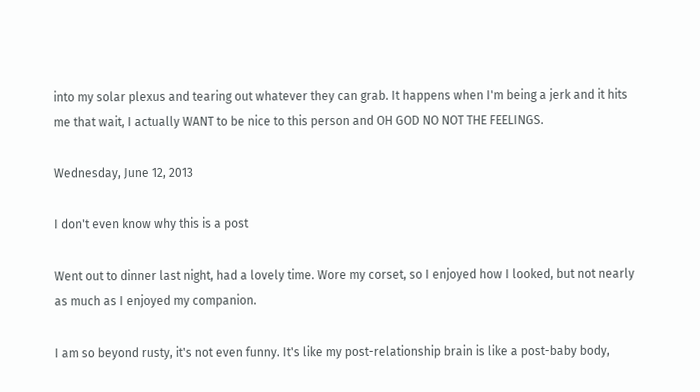into my solar plexus and tearing out whatever they can grab. It happens when I'm being a jerk and it hits me that wait, I actually WANT to be nice to this person and OH GOD NO NOT THE FEELINGS.

Wednesday, June 12, 2013

I don't even know why this is a post

Went out to dinner last night, had a lovely time. Wore my corset, so I enjoyed how I looked, but not nearly as much as I enjoyed my companion.

I am so beyond rusty, it's not even funny. It's like my post-relationship brain is like a post-baby body,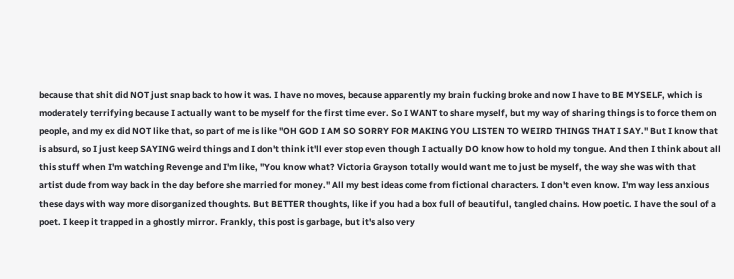because that shit did NOT just snap back to how it was. I have no moves, because apparently my brain fucking broke and now I have to BE MYSELF, which is moderately terrifying because I actually want to be myself for the first time ever. So I WANT to share myself, but my way of sharing things is to force them on people, and my ex did NOT like that, so part of me is like "OH GOD I AM SO SORRY FOR MAKING YOU LISTEN TO WEIRD THINGS THAT I SAY." But I know that is absurd, so I just keep SAYING weird things and I don't think it'll ever stop even though I actually DO know how to hold my tongue. And then I think about all this stuff when I'm watching Revenge and I'm like, "You know what? Victoria Grayson totally would want me to just be myself, the way she was with that artist dude from way back in the day before she married for money." All my best ideas come from fictional characters. I don't even know. I'm way less anxious these days with way more disorganized thoughts. But BETTER thoughts, like if you had a box full of beautiful, tangled chains. How poetic. I have the soul of a poet. I keep it trapped in a ghostly mirror. Frankly, this post is garbage, but it's also very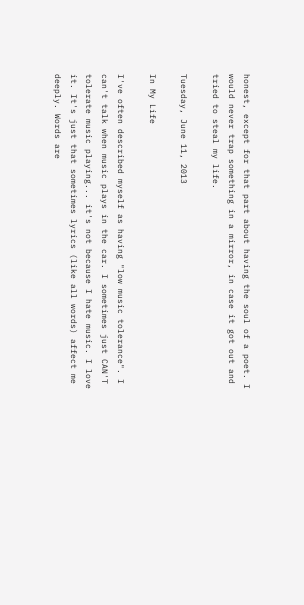honest, except for that part about having the soul of a poet. I would never trap something in a mirror, in case it got out and tried to steal my life.

Tuesday, June 11, 2013

In My Life

I've often described myself as having "low music tolerance". I can't talk when music plays in the car. I sometimes just CAN'T tolerate music playing... it's not because I hate music. I love it. It's just that sometimes lyrics (like all words) affect me deeply. Words are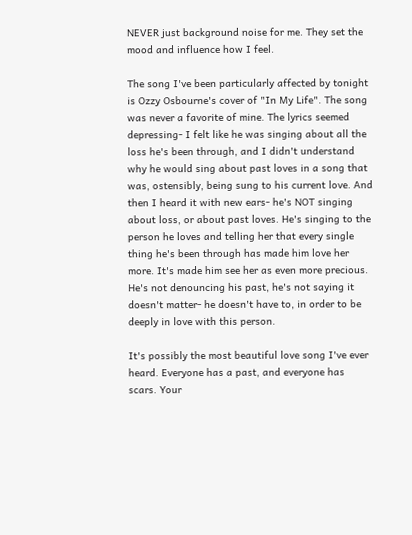NEVER just background noise for me. They set the mood and influence how I feel.

The song I've been particularly affected by tonight is Ozzy Osbourne's cover of "In My Life". The song was never a favorite of mine. The lyrics seemed depressing- I felt like he was singing about all the loss he's been through, and I didn't understand why he would sing about past loves in a song that was, ostensibly, being sung to his current love. And then I heard it with new ears- he's NOT singing about loss, or about past loves. He's singing to the person he loves and telling her that every single thing he's been through has made him love her more. It's made him see her as even more precious. He's not denouncing his past, he's not saying it doesn't matter- he doesn't have to, in order to be deeply in love with this person.

It's possibly the most beautiful love song I've ever heard. Everyone has a past, and everyone has scars. Your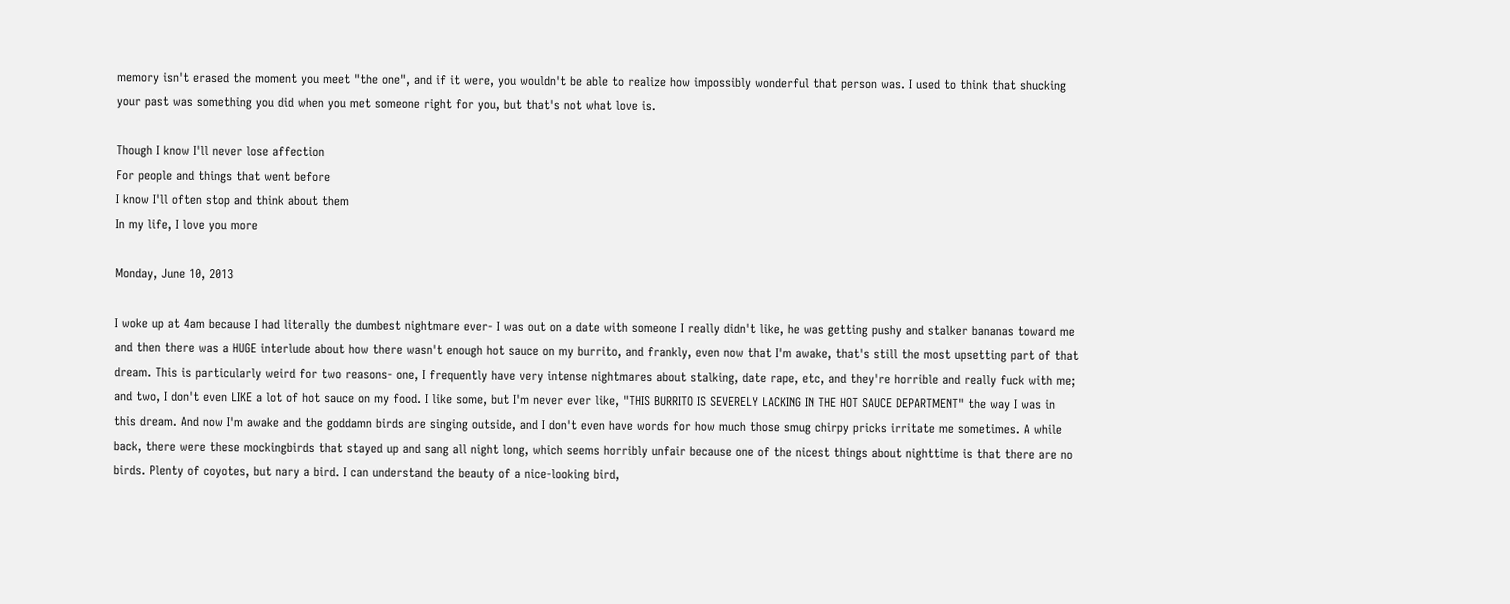memory isn't erased the moment you meet "the one", and if it were, you wouldn't be able to realize how impossibly wonderful that person was. I used to think that shucking your past was something you did when you met someone right for you, but that's not what love is.

Though I know I'll never lose affection
For people and things that went before
I know I'll often stop and think about them
In my life, I love you more

Monday, June 10, 2013

I woke up at 4am because I had literally the dumbest nightmare ever- I was out on a date with someone I really didn't like, he was getting pushy and stalker bananas toward me and then there was a HUGE interlude about how there wasn't enough hot sauce on my burrito, and frankly, even now that I'm awake, that's still the most upsetting part of that dream. This is particularly weird for two reasons- one, I frequently have very intense nightmares about stalking, date rape, etc, and they're horrible and really fuck with me; and two, I don't even LIKE a lot of hot sauce on my food. I like some, but I'm never ever like, "THIS BURRITO IS SEVERELY LACKING IN THE HOT SAUCE DEPARTMENT" the way I was in this dream. And now I'm awake and the goddamn birds are singing outside, and I don't even have words for how much those smug chirpy pricks irritate me sometimes. A while back, there were these mockingbirds that stayed up and sang all night long, which seems horribly unfair because one of the nicest things about nighttime is that there are no birds. Plenty of coyotes, but nary a bird. I can understand the beauty of a nice-looking bird,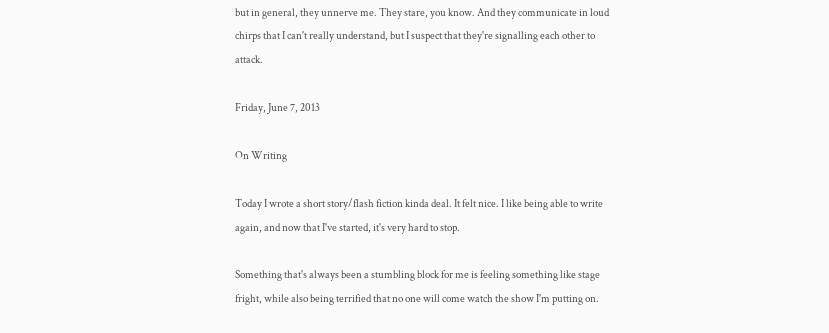but in general, they unnerve me. They stare, you know. And they communicate in loud chirps that I can't really understand, but I suspect that they're signalling each other to attack.

Friday, June 7, 2013

On Writing

Today I wrote a short story/flash fiction kinda deal. It felt nice. I like being able to write again, and now that I've started, it's very hard to stop.

Something that's always been a stumbling block for me is feeling something like stage fright, while also being terrified that no one will come watch the show I'm putting on.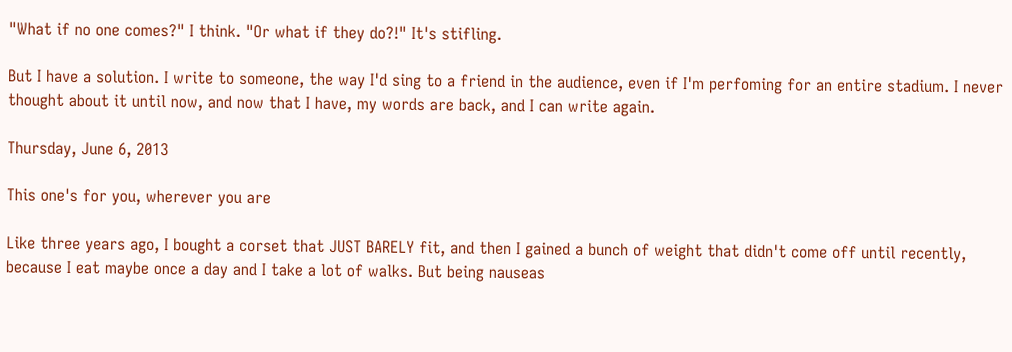"What if no one comes?" I think. "Or what if they do?!" It's stifling.

But I have a solution. I write to someone, the way I'd sing to a friend in the audience, even if I'm perfoming for an entire stadium. I never thought about it until now, and now that I have, my words are back, and I can write again.

Thursday, June 6, 2013

This one's for you, wherever you are

Like three years ago, I bought a corset that JUST BARELY fit, and then I gained a bunch of weight that didn't come off until recently, because I eat maybe once a day and I take a lot of walks. But being nauseas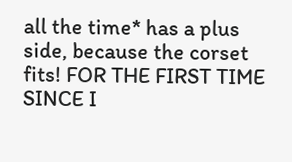all the time* has a plus side, because the corset fits! FOR THE FIRST TIME SINCE I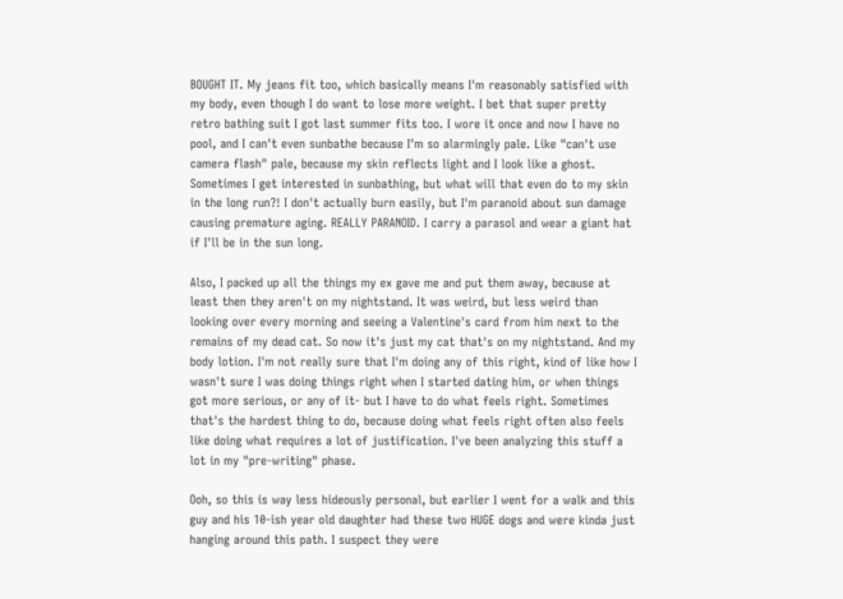BOUGHT IT. My jeans fit too, which basically means I'm reasonably satisfied with my body, even though I do want to lose more weight. I bet that super pretty retro bathing suit I got last summer fits too. I wore it once and now I have no pool, and I can't even sunbathe because I'm so alarmingly pale. Like "can't use camera flash" pale, because my skin reflects light and I look like a ghost. Sometimes I get interested in sunbathing, but what will that even do to my skin in the long run?! I don't actually burn easily, but I'm paranoid about sun damage causing premature aging. REALLY PARANOID. I carry a parasol and wear a giant hat if I'll be in the sun long.

Also, I packed up all the things my ex gave me and put them away, because at least then they aren't on my nightstand. It was weird, but less weird than looking over every morning and seeing a Valentine's card from him next to the remains of my dead cat. So now it's just my cat that's on my nightstand. And my body lotion. I'm not really sure that I'm doing any of this right, kind of like how I wasn't sure I was doing things right when I started dating him, or when things got more serious, or any of it- but I have to do what feels right. Sometimes that's the hardest thing to do, because doing what feels right often also feels like doing what requires a lot of justification. I've been analyzing this stuff a lot in my "pre-writing" phase.

Ooh, so this is way less hideously personal, but earlier I went for a walk and this guy and his 10-ish year old daughter had these two HUGE dogs and were kinda just hanging around this path. I suspect they were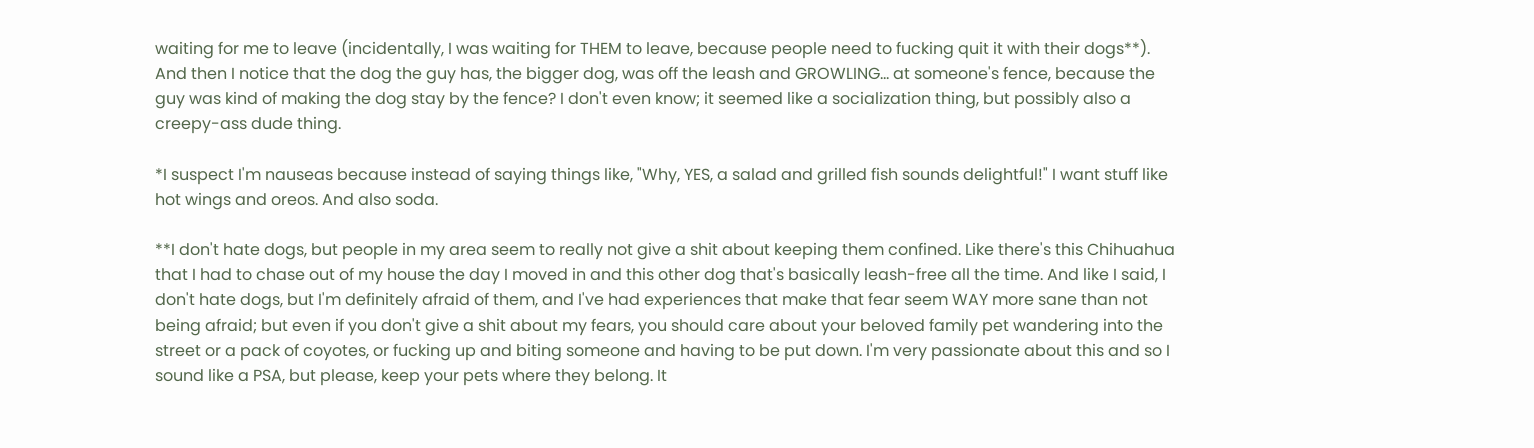waiting for me to leave (incidentally, I was waiting for THEM to leave, because people need to fucking quit it with their dogs**). And then I notice that the dog the guy has, the bigger dog, was off the leash and GROWLING... at someone's fence, because the guy was kind of making the dog stay by the fence? I don't even know; it seemed like a socialization thing, but possibly also a creepy-ass dude thing.

*I suspect I'm nauseas because instead of saying things like, "Why, YES, a salad and grilled fish sounds delightful!" I want stuff like hot wings and oreos. And also soda.

**I don't hate dogs, but people in my area seem to really not give a shit about keeping them confined. Like there's this Chihuahua that I had to chase out of my house the day I moved in and this other dog that's basically leash-free all the time. And like I said, I don't hate dogs, but I'm definitely afraid of them, and I've had experiences that make that fear seem WAY more sane than not being afraid; but even if you don't give a shit about my fears, you should care about your beloved family pet wandering into the street or a pack of coyotes, or fucking up and biting someone and having to be put down. I'm very passionate about this and so I sound like a PSA, but please, keep your pets where they belong. It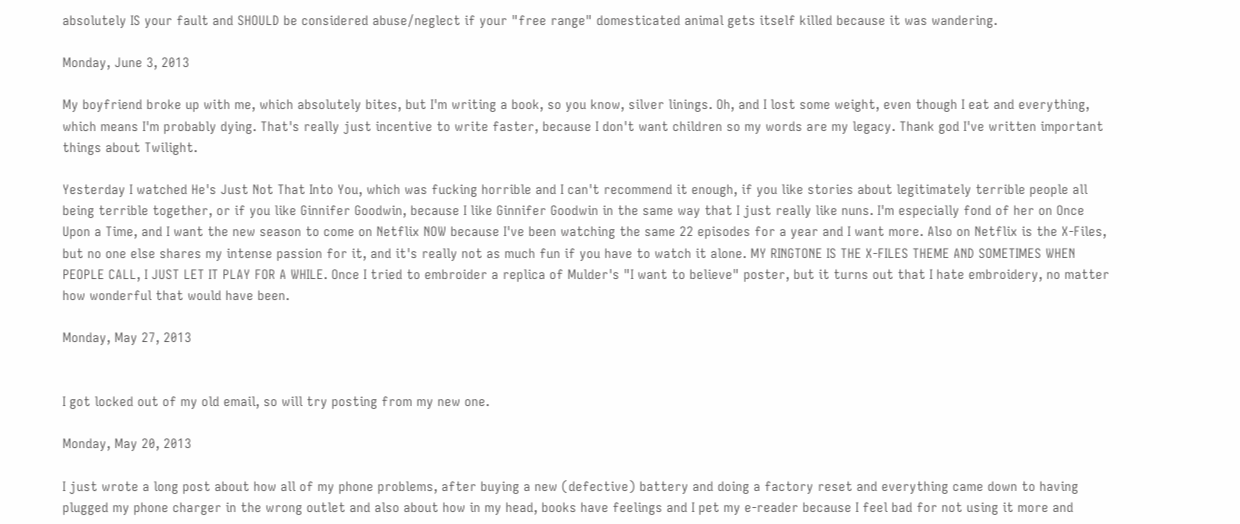absolutely IS your fault and SHOULD be considered abuse/neglect if your "free range" domesticated animal gets itself killed because it was wandering.

Monday, June 3, 2013

My boyfriend broke up with me, which absolutely bites, but I'm writing a book, so you know, silver linings. Oh, and I lost some weight, even though I eat and everything, which means I'm probably dying. That's really just incentive to write faster, because I don't want children so my words are my legacy. Thank god I've written important things about Twilight.

Yesterday I watched He's Just Not That Into You, which was fucking horrible and I can't recommend it enough, if you like stories about legitimately terrible people all being terrible together, or if you like Ginnifer Goodwin, because I like Ginnifer Goodwin in the same way that I just really like nuns. I'm especially fond of her on Once Upon a Time, and I want the new season to come on Netflix NOW because I've been watching the same 22 episodes for a year and I want more. Also on Netflix is the X-Files, but no one else shares my intense passion for it, and it's really not as much fun if you have to watch it alone. MY RINGTONE IS THE X-FILES THEME AND SOMETIMES WHEN PEOPLE CALL, I JUST LET IT PLAY FOR A WHILE. Once I tried to embroider a replica of Mulder's "I want to believe" poster, but it turns out that I hate embroidery, no matter how wonderful that would have been.

Monday, May 27, 2013


I got locked out of my old email, so will try posting from my new one.

Monday, May 20, 2013

I just wrote a long post about how all of my phone problems, after buying a new (defective) battery and doing a factory reset and everything came down to having plugged my phone charger in the wrong outlet and also about how in my head, books have feelings and I pet my e-reader because I feel bad for not using it more and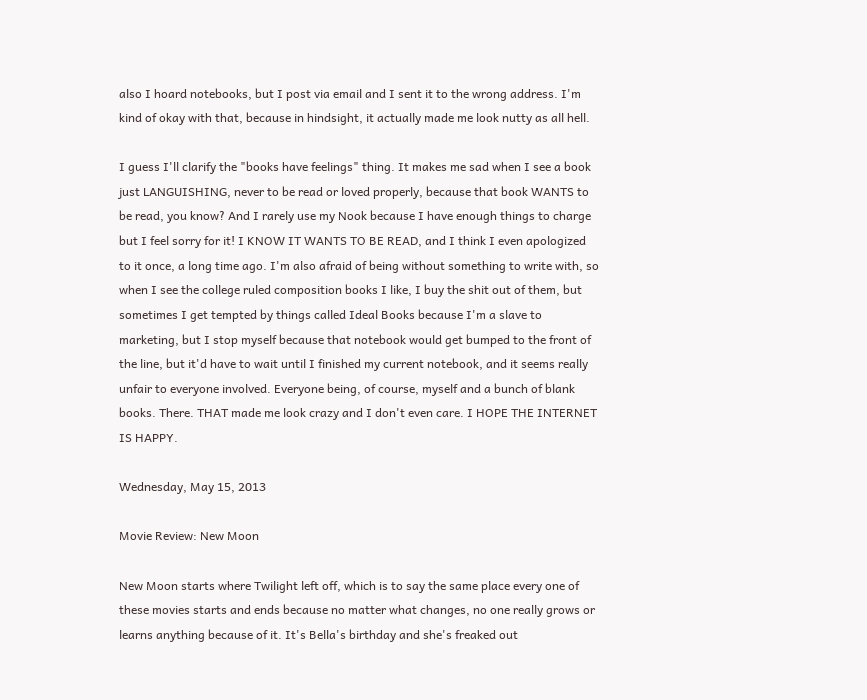also I hoard notebooks, but I post via email and I sent it to the wrong address. I'm kind of okay with that, because in hindsight, it actually made me look nutty as all hell.

I guess I'll clarify the "books have feelings" thing. It makes me sad when I see a book just LANGUISHING, never to be read or loved properly, because that book WANTS to be read, you know? And I rarely use my Nook because I have enough things to charge but I feel sorry for it! I KNOW IT WANTS TO BE READ, and I think I even apologized to it once, a long time ago. I'm also afraid of being without something to write with, so when I see the college ruled composition books I like, I buy the shit out of them, but sometimes I get tempted by things called Ideal Books because I'm a slave to marketing, but I stop myself because that notebook would get bumped to the front of the line, but it'd have to wait until I finished my current notebook, and it seems really unfair to everyone involved. Everyone being, of course, myself and a bunch of blank books. There. THAT made me look crazy and I don't even care. I HOPE THE INTERNET IS HAPPY.

Wednesday, May 15, 2013

Movie Review: New Moon

New Moon starts where Twilight left off, which is to say the same place every one of these movies starts and ends because no matter what changes, no one really grows or learns anything because of it. It's Bella's birthday and she's freaked out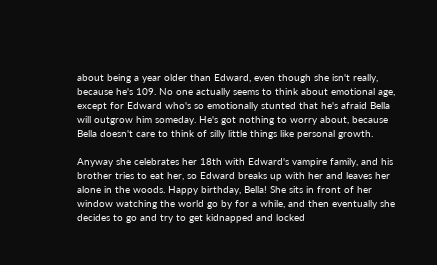about being a year older than Edward, even though she isn't really, because he's 109. No one actually seems to think about emotional age, except for Edward who's so emotionally stunted that he's afraid Bella will outgrow him someday. He's got nothing to worry about, because Bella doesn't care to think of silly little things like personal growth.

Anyway she celebrates her 18th with Edward's vampire family, and his brother tries to eat her, so Edward breaks up with her and leaves her alone in the woods. Happy birthday, Bella! She sits in front of her window watching the world go by for a while, and then eventually she decides to go and try to get kidnapped and locked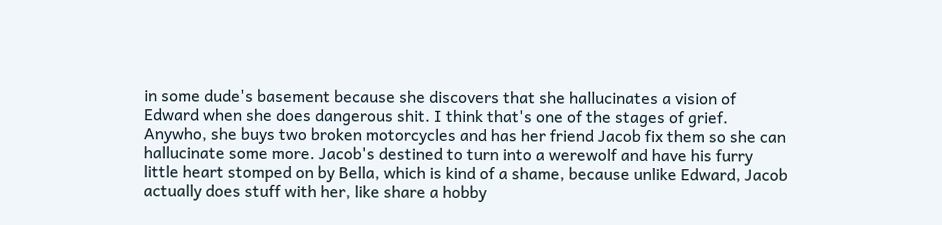in some dude's basement because she discovers that she hallucinates a vision of Edward when she does dangerous shit. I think that's one of the stages of grief. Anywho, she buys two broken motorcycles and has her friend Jacob fix them so she can hallucinate some more. Jacob's destined to turn into a werewolf and have his furry little heart stomped on by Bella, which is kind of a shame, because unlike Edward, Jacob actually does stuff with her, like share a hobby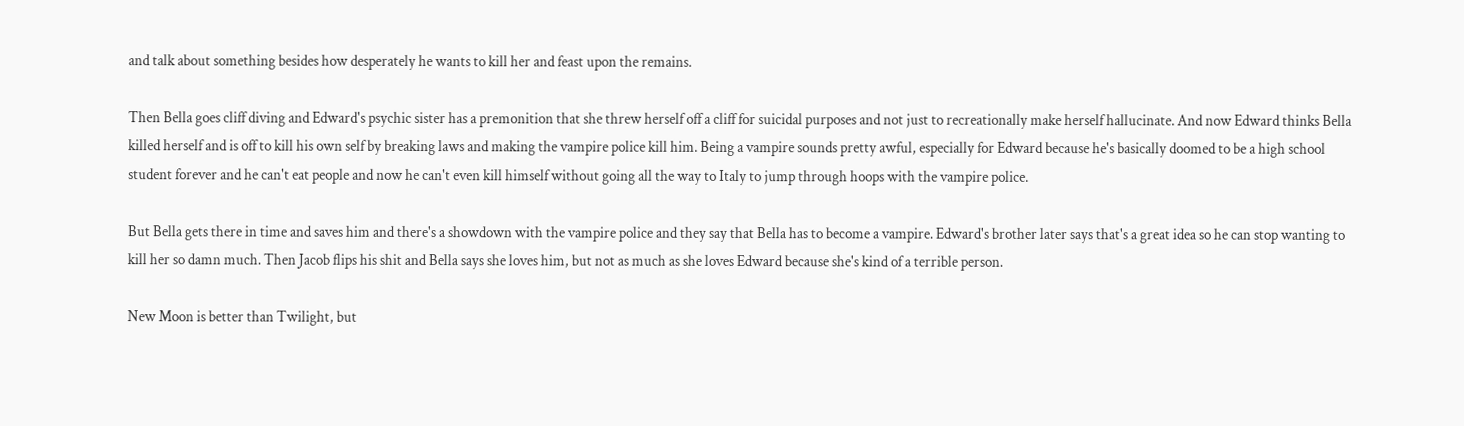and talk about something besides how desperately he wants to kill her and feast upon the remains.

Then Bella goes cliff diving and Edward's psychic sister has a premonition that she threw herself off a cliff for suicidal purposes and not just to recreationally make herself hallucinate. And now Edward thinks Bella killed herself and is off to kill his own self by breaking laws and making the vampire police kill him. Being a vampire sounds pretty awful, especially for Edward because he's basically doomed to be a high school student forever and he can't eat people and now he can't even kill himself without going all the way to Italy to jump through hoops with the vampire police.

But Bella gets there in time and saves him and there's a showdown with the vampire police and they say that Bella has to become a vampire. Edward's brother later says that's a great idea so he can stop wanting to kill her so damn much. Then Jacob flips his shit and Bella says she loves him, but not as much as she loves Edward because she's kind of a terrible person.

New Moon is better than Twilight, but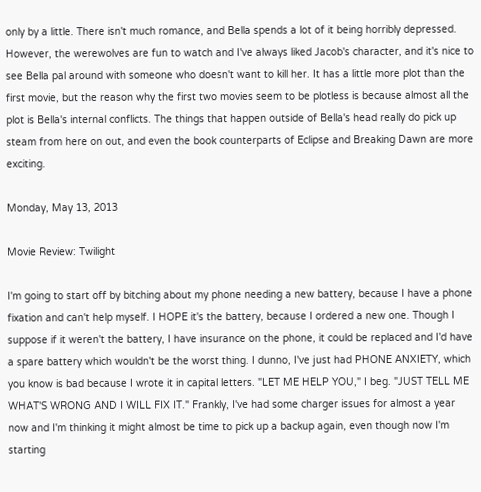only by a little. There isn't much romance, and Bella spends a lot of it being horribly depressed. However, the werewolves are fun to watch and I've always liked Jacob's character, and it's nice to see Bella pal around with someone who doesn't want to kill her. It has a little more plot than the first movie, but the reason why the first two movies seem to be plotless is because almost all the plot is Bella's internal conflicts. The things that happen outside of Bella's head really do pick up steam from here on out, and even the book counterparts of Eclipse and Breaking Dawn are more exciting.

Monday, May 13, 2013

Movie Review: Twilight

I'm going to start off by bitching about my phone needing a new battery, because I have a phone fixation and can't help myself. I HOPE it's the battery, because I ordered a new one. Though I suppose if it weren't the battery, I have insurance on the phone, it could be replaced and I'd have a spare battery which wouldn't be the worst thing. I dunno, I've just had PHONE ANXIETY, which you know is bad because I wrote it in capital letters. "LET ME HELP YOU," I beg. "JUST TELL ME WHAT'S WRONG AND I WILL FIX IT." Frankly, I've had some charger issues for almost a year now and I'm thinking it might almost be time to pick up a backup again, even though now I'm starting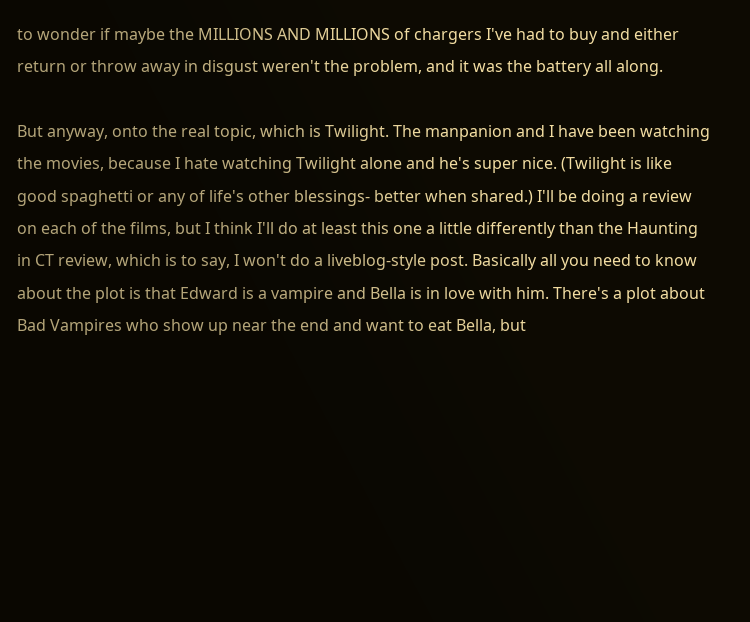to wonder if maybe the MILLIONS AND MILLIONS of chargers I've had to buy and either return or throw away in disgust weren't the problem, and it was the battery all along.

But anyway, onto the real topic, which is Twilight. The manpanion and I have been watching the movies, because I hate watching Twilight alone and he's super nice. (Twilight is like good spaghetti or any of life's other blessings- better when shared.) I'll be doing a review on each of the films, but I think I'll do at least this one a little differently than the Haunting in CT review, which is to say, I won't do a liveblog-style post. Basically all you need to know about the plot is that Edward is a vampire and Bella is in love with him. There's a plot about Bad Vampires who show up near the end and want to eat Bella, but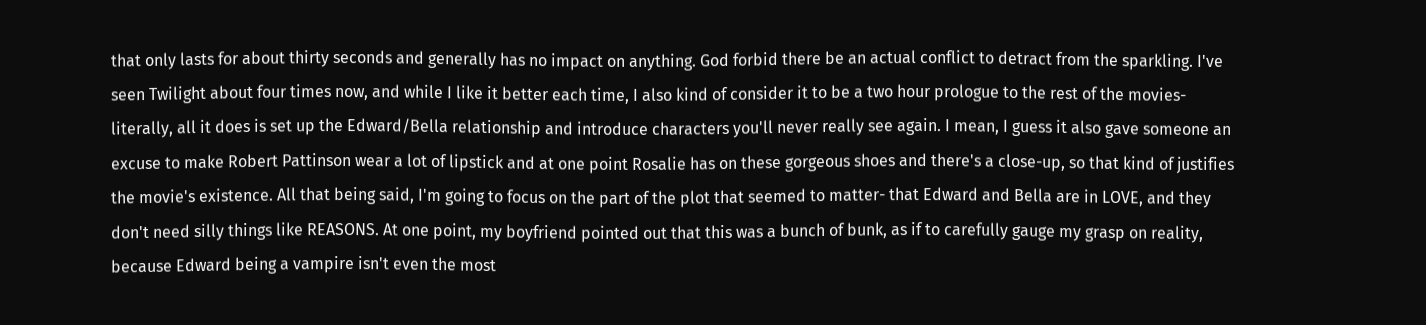that only lasts for about thirty seconds and generally has no impact on anything. God forbid there be an actual conflict to detract from the sparkling. I've seen Twilight about four times now, and while I like it better each time, I also kind of consider it to be a two hour prologue to the rest of the movies- literally, all it does is set up the Edward/Bella relationship and introduce characters you'll never really see again. I mean, I guess it also gave someone an excuse to make Robert Pattinson wear a lot of lipstick and at one point Rosalie has on these gorgeous shoes and there's a close-up, so that kind of justifies the movie's existence. All that being said, I'm going to focus on the part of the plot that seemed to matter- that Edward and Bella are in LOVE, and they don't need silly things like REASONS. At one point, my boyfriend pointed out that this was a bunch of bunk, as if to carefully gauge my grasp on reality, because Edward being a vampire isn't even the most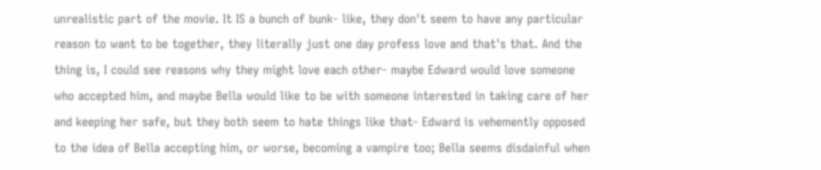unrealistic part of the movie. It IS a bunch of bunk- like, they don't seem to have any particular reason to want to be together, they literally just one day profess love and that's that. And the thing is, I could see reasons why they might love each other- maybe Edward would love someone who accepted him, and maybe Bella would like to be with someone interested in taking care of her and keeping her safe, but they both seem to hate things like that- Edward is vehemently opposed to the idea of Bella accepting him, or worse, becoming a vampire too; Bella seems disdainful when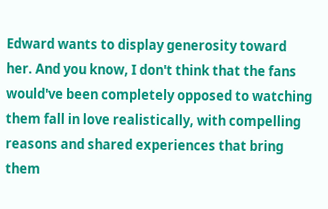Edward wants to display generosity toward her. And you know, I don't think that the fans would've been completely opposed to watching them fall in love realistically, with compelling reasons and shared experiences that bring them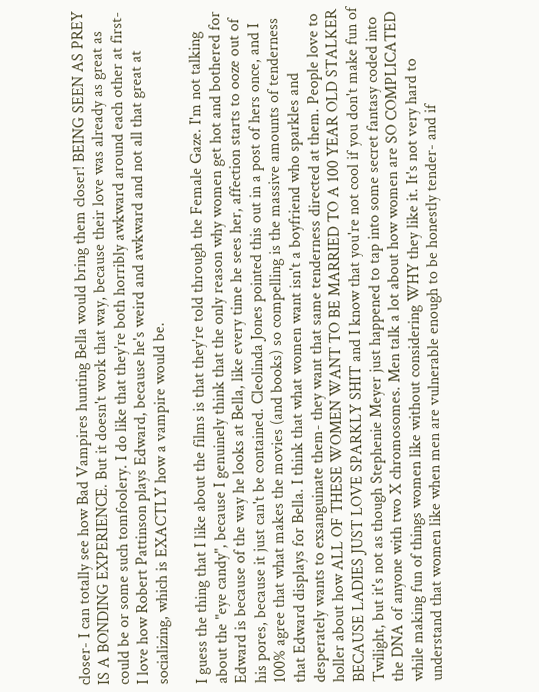closer- I can totally see how Bad Vampires hunting Bella would bring them closer! BEING SEEN AS PREY IS A BONDING EXPERIENCE. But it doesn't work that way, because their love was already as great as could be or some such tomfoolery. I do like that they're both horribly awkward around each other at first- I love how Robert Pattinson plays Edward, because he's weird and awkward and not all that great at socializing, which is EXACTLY how a vampire would be.

I guess the thing that I like about the films is that they're told through the Female Gaze. I'm not talking about the "eye candy", because I genuinely think that the only reason why women get hot and bothered for Edward is because of the way he looks at Bella, like every time he sees her, affection starts to ooze out of his pores, because it just can't be contained. Cleolinda Jones pointed this out in a post of hers once, and I 100% agree that what makes the movies (and books) so compelling is the massive amounts of tenderness that Edward displays for Bella. I think that what women want isn't a boyfriend who sparkles and desperately wants to exsanguinate them- they want that same tenderness directed at them. People love to holler about how ALL OF THESE WOMEN WANT TO BE MARRIED TO A 100 YEAR OLD STALKER BECAUSE LADIES JUST LOVE SPARKLY SHIT and I know that you're not cool if you don't make fun of Twilight, but it's not as though Stephenie Meyer just happened to tap into some secret fantasy coded into the DNA of anyone with two X chromosomes. Men talk a lot about how women are SO COMPLICATED while making fun of things women like without considering WHY they like it. It's not very hard to understand that women like when men are vulnerable enough to be honestly tender- and if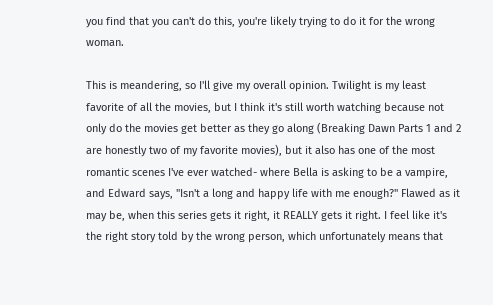you find that you can't do this, you're likely trying to do it for the wrong woman.

This is meandering, so I'll give my overall opinion. Twilight is my least favorite of all the movies, but I think it's still worth watching because not only do the movies get better as they go along (Breaking Dawn Parts 1 and 2 are honestly two of my favorite movies), but it also has one of the most romantic scenes I've ever watched- where Bella is asking to be a vampire, and Edward says, "Isn't a long and happy life with me enough?" Flawed as it may be, when this series gets it right, it REALLY gets it right. I feel like it's the right story told by the wrong person, which unfortunately means that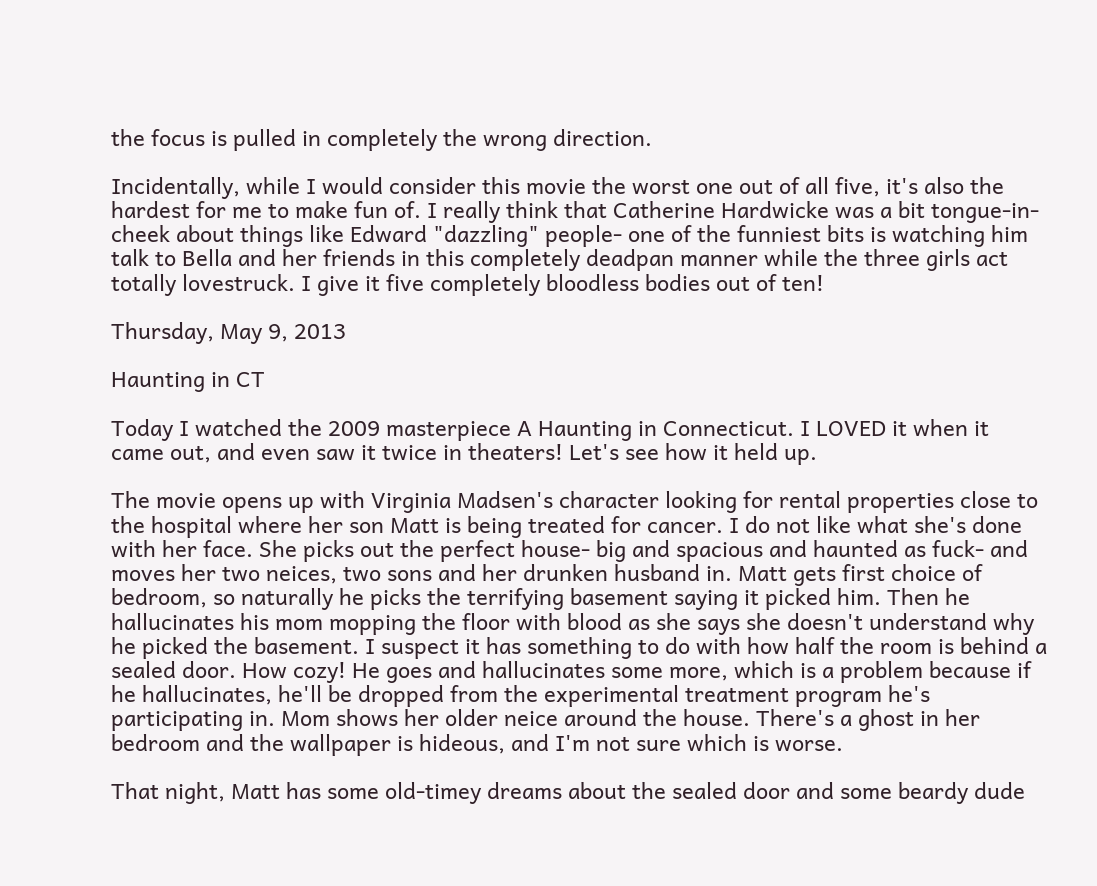the focus is pulled in completely the wrong direction.

Incidentally, while I would consider this movie the worst one out of all five, it's also the hardest for me to make fun of. I really think that Catherine Hardwicke was a bit tongue-in-cheek about things like Edward "dazzling" people- one of the funniest bits is watching him talk to Bella and her friends in this completely deadpan manner while the three girls act totally lovestruck. I give it five completely bloodless bodies out of ten!

Thursday, May 9, 2013

Haunting in CT

Today I watched the 2009 masterpiece A Haunting in Connecticut. I LOVED it when it came out, and even saw it twice in theaters! Let's see how it held up.

The movie opens up with Virginia Madsen's character looking for rental properties close to the hospital where her son Matt is being treated for cancer. I do not like what she's done with her face. She picks out the perfect house- big and spacious and haunted as fuck- and moves her two neices, two sons and her drunken husband in. Matt gets first choice of bedroom, so naturally he picks the terrifying basement saying it picked him. Then he hallucinates his mom mopping the floor with blood as she says she doesn't understand why he picked the basement. I suspect it has something to do with how half the room is behind a sealed door. How cozy! He goes and hallucinates some more, which is a problem because if he hallucinates, he'll be dropped from the experimental treatment program he's participating in. Mom shows her older neice around the house. There's a ghost in her bedroom and the wallpaper is hideous, and I'm not sure which is worse.

That night, Matt has some old-timey dreams about the sealed door and some beardy dude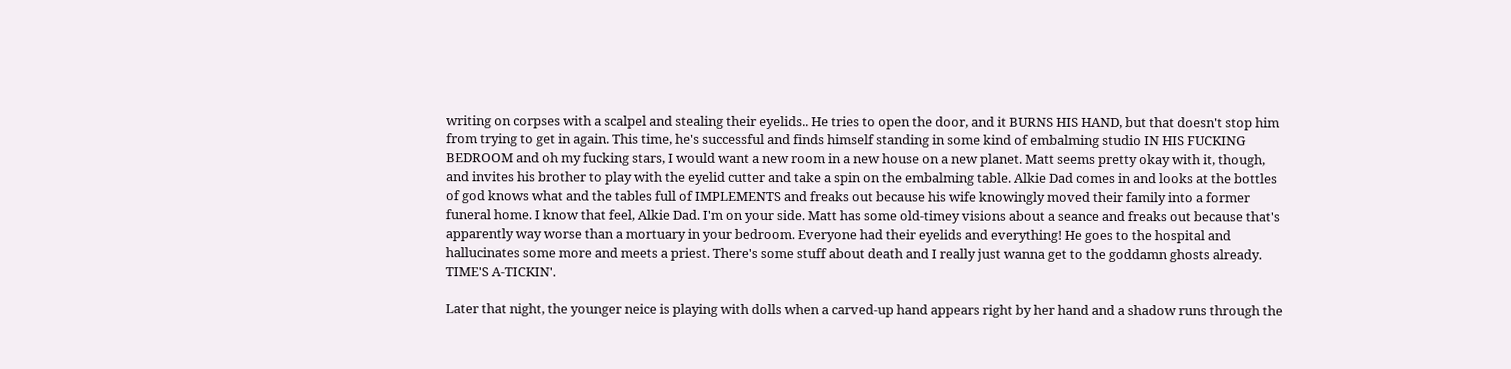writing on corpses with a scalpel and stealing their eyelids.. He tries to open the door, and it BURNS HIS HAND, but that doesn't stop him from trying to get in again. This time, he's successful and finds himself standing in some kind of embalming studio IN HIS FUCKING BEDROOM and oh my fucking stars, I would want a new room in a new house on a new planet. Matt seems pretty okay with it, though, and invites his brother to play with the eyelid cutter and take a spin on the embalming table. Alkie Dad comes in and looks at the bottles of god knows what and the tables full of IMPLEMENTS and freaks out because his wife knowingly moved their family into a former funeral home. I know that feel, Alkie Dad. I'm on your side. Matt has some old-timey visions about a seance and freaks out because that's apparently way worse than a mortuary in your bedroom. Everyone had their eyelids and everything! He goes to the hospital and hallucinates some more and meets a priest. There's some stuff about death and I really just wanna get to the goddamn ghosts already. TIME'S A-TICKIN'.

Later that night, the younger neice is playing with dolls when a carved-up hand appears right by her hand and a shadow runs through the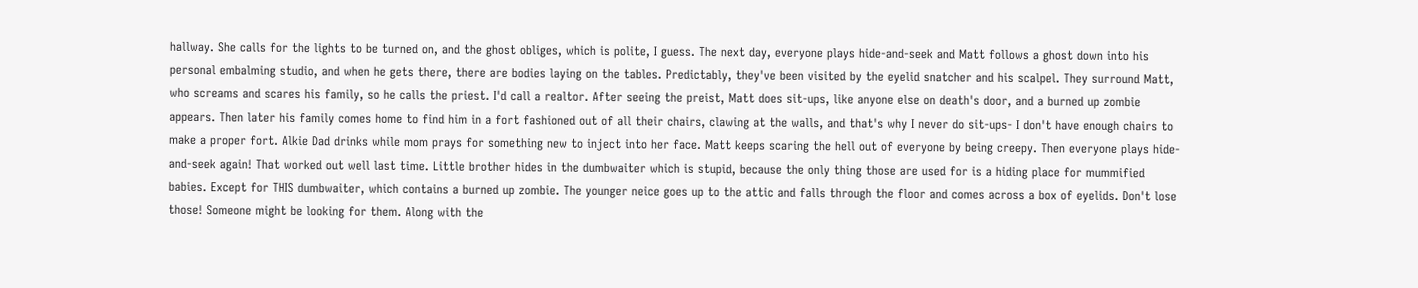hallway. She calls for the lights to be turned on, and the ghost obliges, which is polite, I guess. The next day, everyone plays hide-and-seek and Matt follows a ghost down into his personal embalming studio, and when he gets there, there are bodies laying on the tables. Predictably, they've been visited by the eyelid snatcher and his scalpel. They surround Matt, who screams and scares his family, so he calls the priest. I'd call a realtor. After seeing the preist, Matt does sit-ups, like anyone else on death's door, and a burned up zombie appears. Then later his family comes home to find him in a fort fashioned out of all their chairs, clawing at the walls, and that's why I never do sit-ups- I don't have enough chairs to make a proper fort. Alkie Dad drinks while mom prays for something new to inject into her face. Matt keeps scaring the hell out of everyone by being creepy. Then everyone plays hide-and-seek again! That worked out well last time. Little brother hides in the dumbwaiter which is stupid, because the only thing those are used for is a hiding place for mummified babies. Except for THIS dumbwaiter, which contains a burned up zombie. The younger neice goes up to the attic and falls through the floor and comes across a box of eyelids. Don't lose those! Someone might be looking for them. Along with the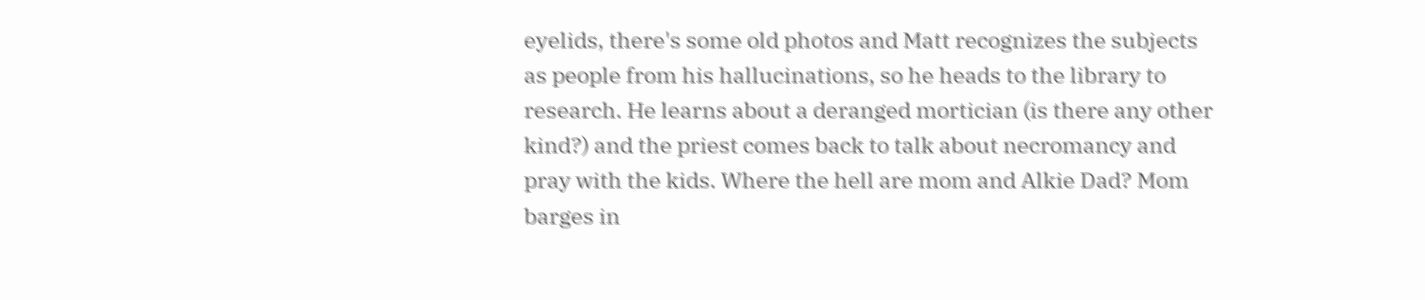eyelids, there's some old photos and Matt recognizes the subjects as people from his hallucinations, so he heads to the library to research. He learns about a deranged mortician (is there any other kind?) and the priest comes back to talk about necromancy and pray with the kids. Where the hell are mom and Alkie Dad? Mom barges in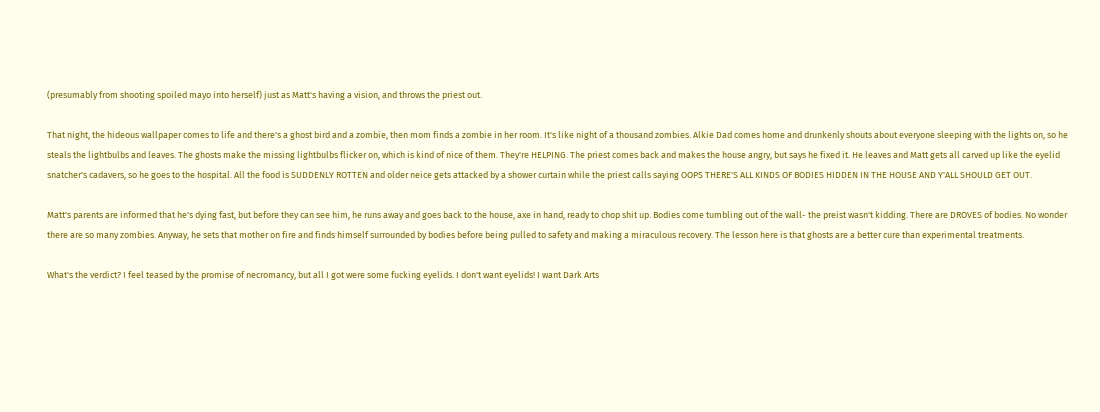(presumably from shooting spoiled mayo into herself) just as Matt's having a vision, and throws the priest out.

That night, the hideous wallpaper comes to life and there's a ghost bird and a zombie, then mom finds a zombie in her room. It's like night of a thousand zombies. Alkie Dad comes home and drunkenly shouts about everyone sleeping with the lights on, so he steals the lightbulbs and leaves. The ghosts make the missing lightbulbs flicker on, which is kind of nice of them. They're HELPING. The priest comes back and makes the house angry, but says he fixed it. He leaves and Matt gets all carved up like the eyelid snatcher's cadavers, so he goes to the hospital. All the food is SUDDENLY ROTTEN and older neice gets attacked by a shower curtain while the priest calls saying OOPS THERE'S ALL KINDS OF BODIES HIDDEN IN THE HOUSE AND Y'ALL SHOULD GET OUT.

Matt's parents are informed that he's dying fast, but before they can see him, he runs away and goes back to the house, axe in hand, ready to chop shit up. Bodies come tumbling out of the wall- the preist wasn't kidding. There are DROVES of bodies. No wonder there are so many zombies. Anyway, he sets that mother on fire and finds himself surrounded by bodies before being pulled to safety and making a miraculous recovery. The lesson here is that ghosts are a better cure than experimental treatments.

What's the verdict? I feel teased by the promise of necromancy, but all I got were some fucking eyelids. I don't want eyelids! I want Dark Arts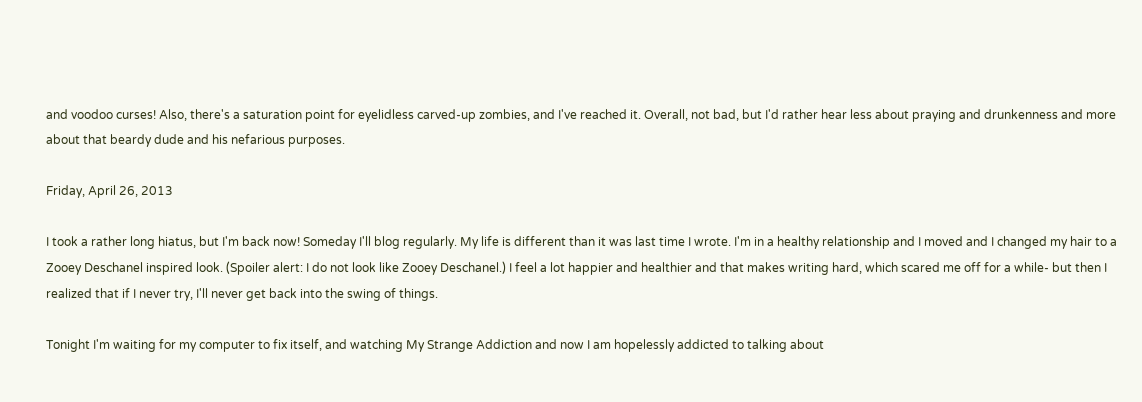and voodoo curses! Also, there's a saturation point for eyelidless carved-up zombies, and I've reached it. Overall, not bad, but I'd rather hear less about praying and drunkenness and more about that beardy dude and his nefarious purposes.

Friday, April 26, 2013

I took a rather long hiatus, but I'm back now! Someday I'll blog regularly. My life is different than it was last time I wrote. I'm in a healthy relationship and I moved and I changed my hair to a Zooey Deschanel inspired look. (Spoiler alert: I do not look like Zooey Deschanel.) I feel a lot happier and healthier and that makes writing hard, which scared me off for a while- but then I realized that if I never try, I'll never get back into the swing of things.

Tonight I'm waiting for my computer to fix itself, and watching My Strange Addiction and now I am hopelessly addicted to talking about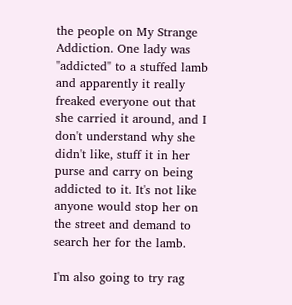the people on My Strange Addiction. One lady was "addicted" to a stuffed lamb and apparently it really freaked everyone out that she carried it around, and I don't understand why she didn't like, stuff it in her purse and carry on being addicted to it. It's not like anyone would stop her on the street and demand to search her for the lamb.

I'm also going to try rag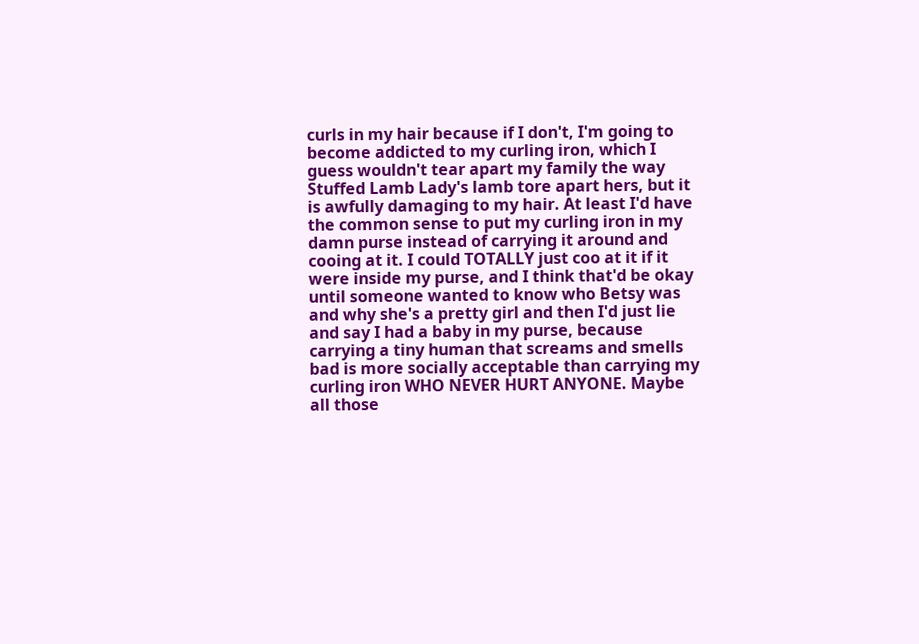curls in my hair because if I don't, I'm going to become addicted to my curling iron, which I guess wouldn't tear apart my family the way Stuffed Lamb Lady's lamb tore apart hers, but it is awfully damaging to my hair. At least I'd have the common sense to put my curling iron in my damn purse instead of carrying it around and cooing at it. I could TOTALLY just coo at it if it were inside my purse, and I think that'd be okay until someone wanted to know who Betsy was and why she's a pretty girl and then I'd just lie and say I had a baby in my purse, because carrying a tiny human that screams and smells bad is more socially acceptable than carrying my curling iron WHO NEVER HURT ANYONE. Maybe all those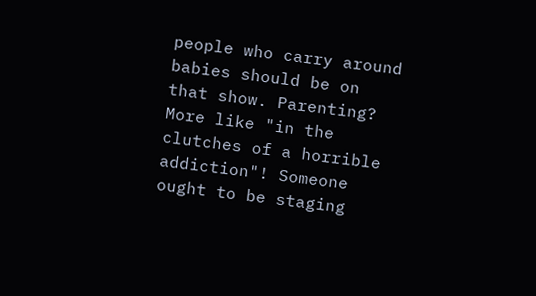people who carry around babies should be on that show. Parenting? More like "in the clutches of a horrible addiction"! Someone ought to be staging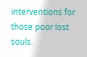interventions for those poor lost souls.